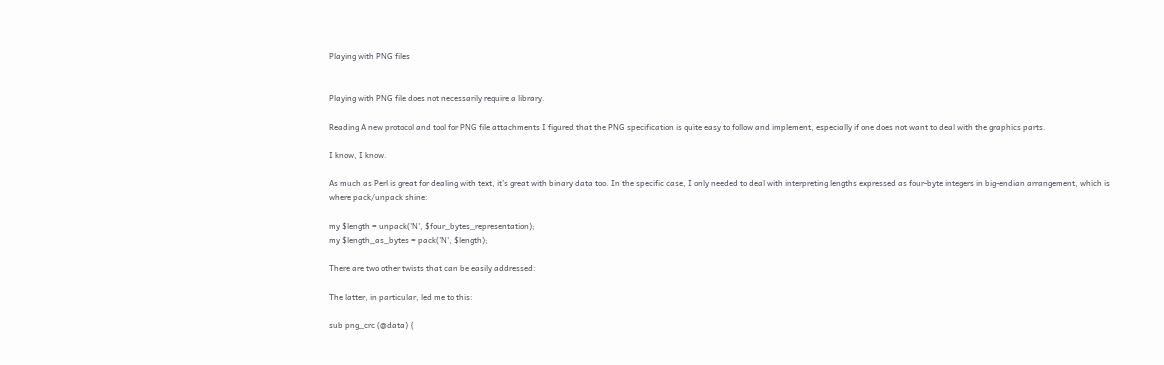Playing with PNG files


Playing with PNG file does not necessarily require a library.

Reading A new protocol and tool for PNG file attachments I figured that the PNG specification is quite easy to follow and implement, especially if one does not want to deal with the graphics parts.

I know, I know.

As much as Perl is great for dealing with text, it’s great with binary data too. In the specific case, I only needed to deal with interpreting lengths expressed as four-byte integers in big-endian arrangement, which is where pack/unpack shine:

my $length = unpack('N', $four_bytes_representation);
my $length_as_bytes = pack('N', $length);

There are two other twists that can be easily addressed:

The latter, in particular, led me to this:

sub png_crc (@data) {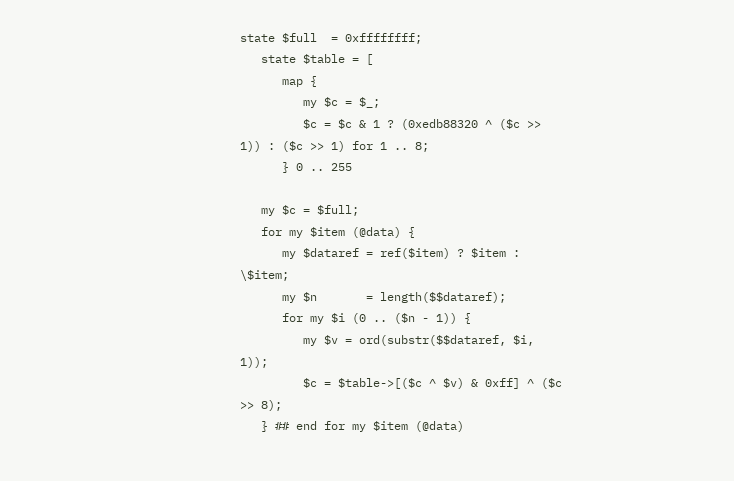state $full  = 0xffffffff;
   state $table = [
      map {
         my $c = $_;
         $c = $c & 1 ? (0xedb88320 ^ ($c >> 1)) : ($c >> 1) for 1 .. 8;
      } 0 .. 255

   my $c = $full;
   for my $item (@data) {
      my $dataref = ref($item) ? $item : \$item;
      my $n       = length($$dataref);
      for my $i (0 .. ($n - 1)) {
         my $v = ord(substr($$dataref, $i, 1));
         $c = $table->[($c ^ $v) & 0xff] ^ ($c >> 8);
   } ## end for my $item (@data)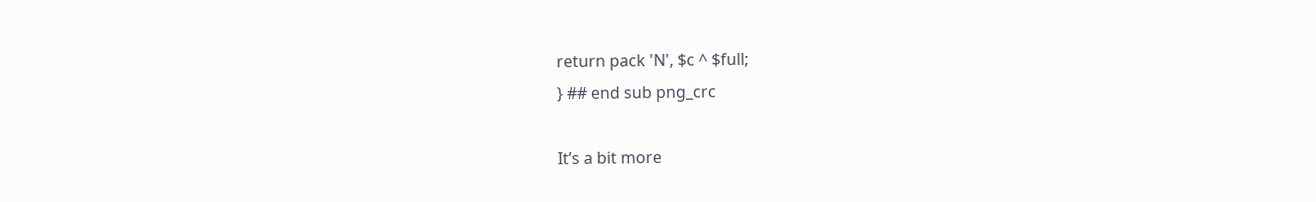return pack 'N', $c ^ $full;
} ## end sub png_crc

It’s a bit more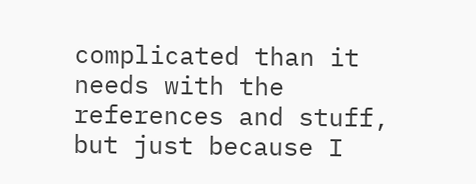complicated than it needs with the references and stuff, but just because I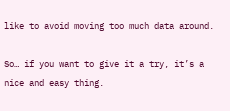like to avoid moving too much data around.

So… if you want to give it a try, it’s a nice and easy thing.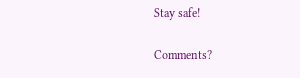Stay safe!

Comments?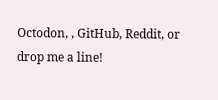Octodon, , GitHub, Reddit, or drop me a line!